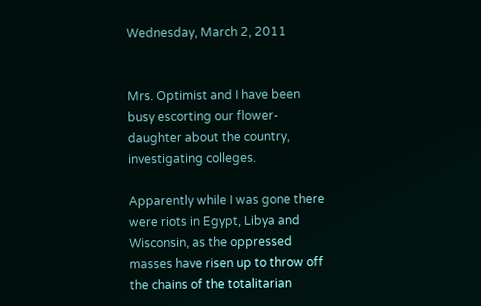Wednesday, March 2, 2011


Mrs. Optimist and I have been busy escorting our flower-daughter about the country, investigating colleges.

Apparently while I was gone there were riots in Egypt, Libya and Wisconsin, as the oppressed masses have risen up to throw off the chains of the totalitarian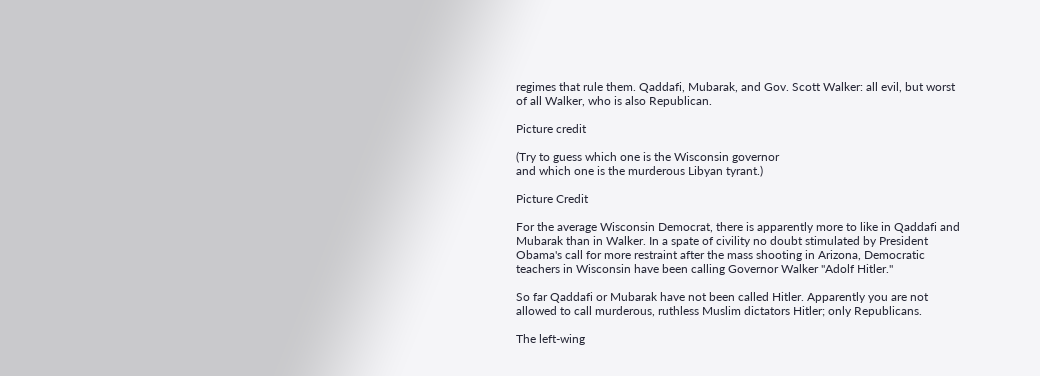regimes that rule them. Qaddafi, Mubarak, and Gov. Scott Walker: all evil, but worst of all Walker, who is also Republican.

Picture credit

(Try to guess which one is the Wisconsin governor
and which one is the murderous Libyan tyrant.)

Picture Credit

For the average Wisconsin Democrat, there is apparently more to like in Qaddafi and Mubarak than in Walker. In a spate of civility no doubt stimulated by President Obama's call for more restraint after the mass shooting in Arizona, Democratic teachers in Wisconsin have been calling Governor Walker "Adolf Hitler."

So far Qaddafi or Mubarak have not been called Hitler. Apparently you are not allowed to call murderous, ruthless Muslim dictators Hitler; only Republicans.

The left-wing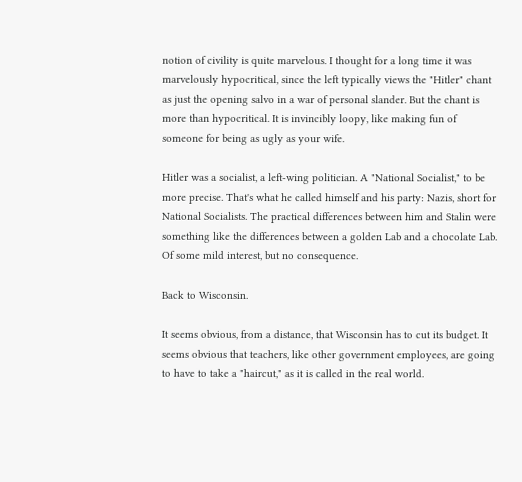notion of civility is quite marvelous. I thought for a long time it was marvelously hypocritical, since the left typically views the "Hitler" chant as just the opening salvo in a war of personal slander. But the chant is more than hypocritical. It is invincibly loopy, like making fun of someone for being as ugly as your wife.

Hitler was a socialist, a left-wing politician. A "National Socialist," to be more precise. That's what he called himself and his party: Nazis, short for National Socialists. The practical differences between him and Stalin were something like the differences between a golden Lab and a chocolate Lab. Of some mild interest, but no consequence.

Back to Wisconsin.

It seems obvious, from a distance, that Wisconsin has to cut its budget. It seems obvious that teachers, like other government employees, are going to have to take a "haircut," as it is called in the real world.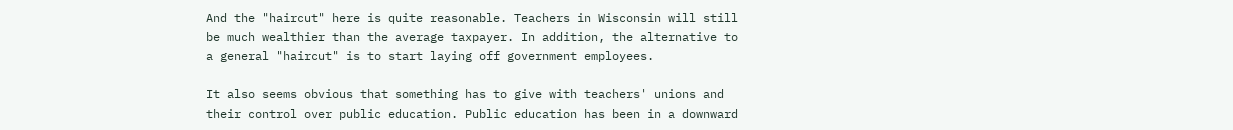And the "haircut" here is quite reasonable. Teachers in Wisconsin will still be much wealthier than the average taxpayer. In addition, the alternative to a general "haircut" is to start laying off government employees.

It also seems obvious that something has to give with teachers' unions and their control over public education. Public education has been in a downward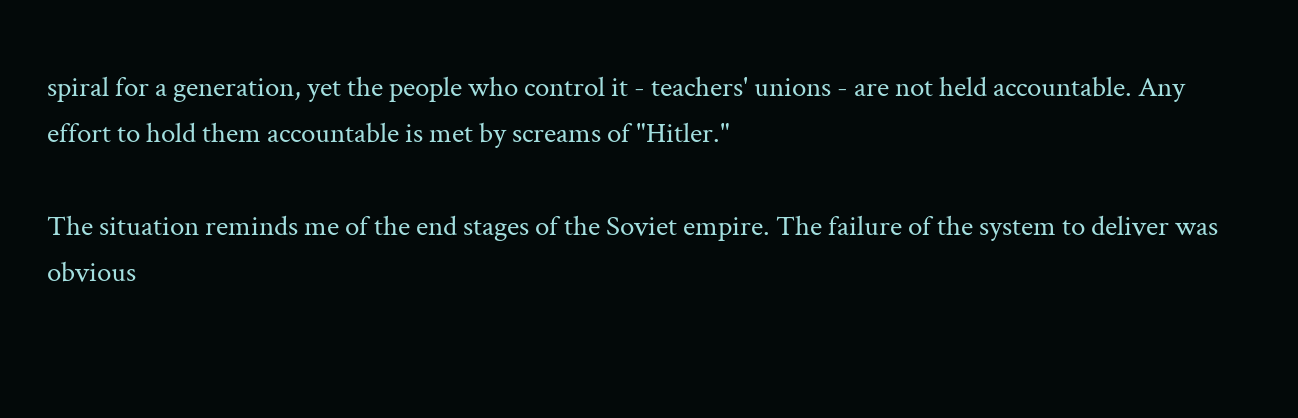spiral for a generation, yet the people who control it - teachers' unions - are not held accountable. Any effort to hold them accountable is met by screams of "Hitler."

The situation reminds me of the end stages of the Soviet empire. The failure of the system to deliver was obvious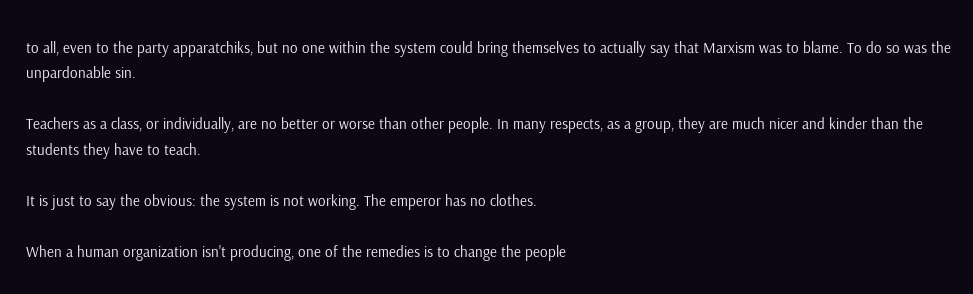to all, even to the party apparatchiks, but no one within the system could bring themselves to actually say that Marxism was to blame. To do so was the unpardonable sin.

Teachers as a class, or individually, are no better or worse than other people. In many respects, as a group, they are much nicer and kinder than the students they have to teach.

It is just to say the obvious: the system is not working. The emperor has no clothes.

When a human organization isn't producing, one of the remedies is to change the people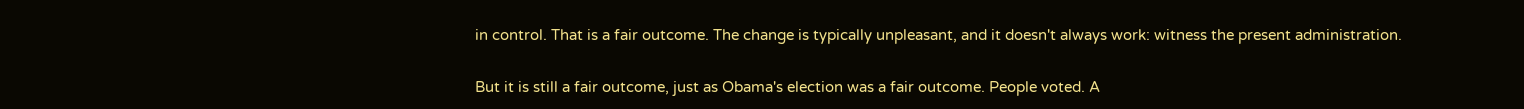in control. That is a fair outcome. The change is typically unpleasant, and it doesn't always work: witness the present administration.

But it is still a fair outcome, just as Obama's election was a fair outcome. People voted. A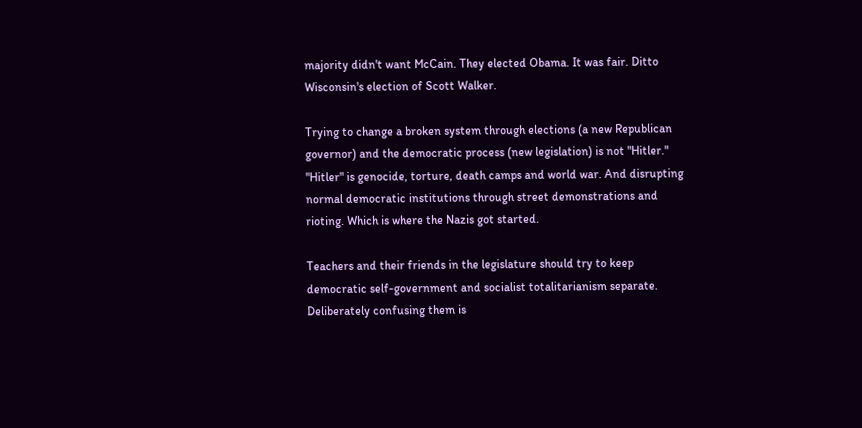majority didn't want McCain. They elected Obama. It was fair. Ditto Wisconsin's election of Scott Walker.

Trying to change a broken system through elections (a new Republican governor) and the democratic process (new legislation) is not "Hitler." "Hitler" is genocide, torture, death camps and world war. And disrupting normal democratic institutions through street demonstrations and rioting. Which is where the Nazis got started.

Teachers and their friends in the legislature should try to keep democratic self-government and socialist totalitarianism separate. Deliberately confusing them is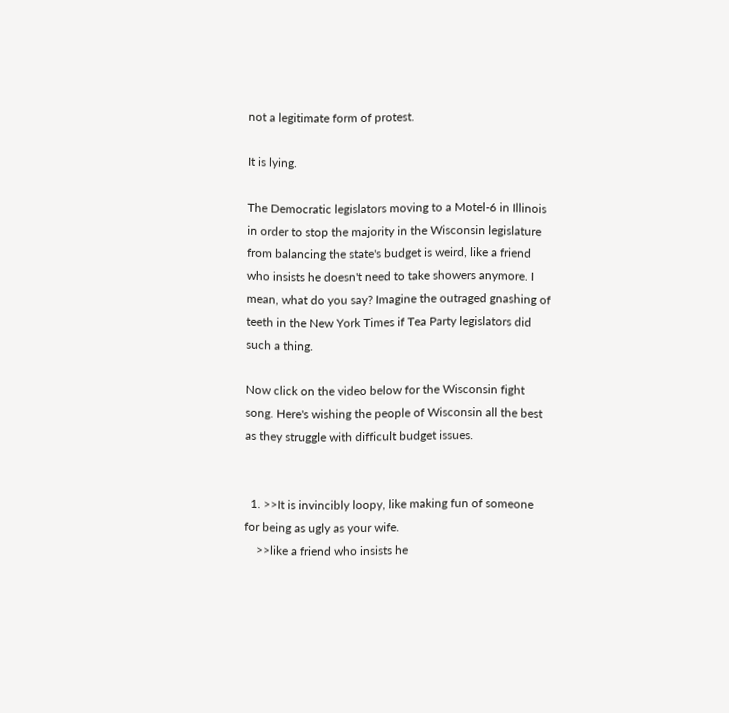not a legitimate form of protest.

It is lying.

The Democratic legislators moving to a Motel-6 in Illinois in order to stop the majority in the Wisconsin legislature from balancing the state's budget is weird, like a friend who insists he doesn't need to take showers anymore. I mean, what do you say? Imagine the outraged gnashing of teeth in the New York Times if Tea Party legislators did such a thing.

Now click on the video below for the Wisconsin fight song. Here's wishing the people of Wisconsin all the best as they struggle with difficult budget issues.


  1. >>It is invincibly loopy, like making fun of someone for being as ugly as your wife.
    >>like a friend who insists he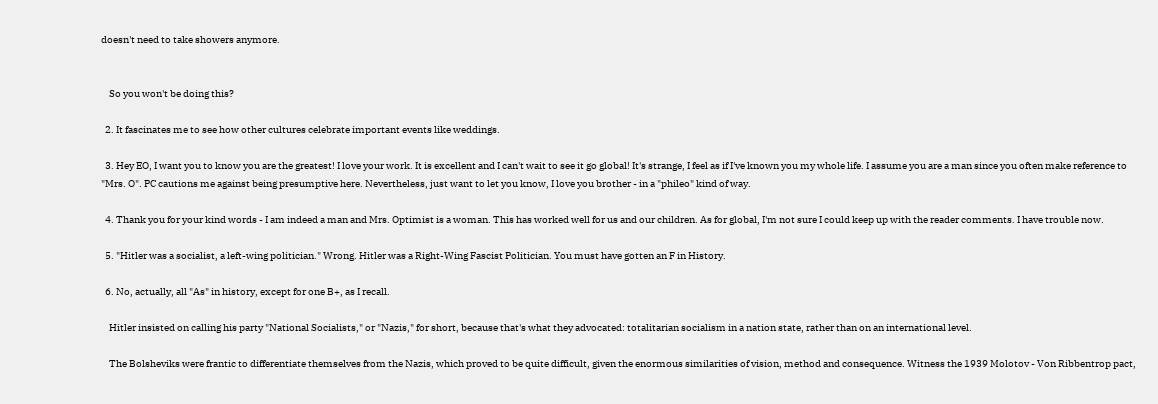doesn't need to take showers anymore.


    So you won't be doing this?

  2. It fascinates me to see how other cultures celebrate important events like weddings.

  3. Hey EO, I want you to know you are the greatest! I love your work. It is excellent and I can't wait to see it go global! It's strange, I feel as if I've known you my whole life. I assume you are a man since you often make reference to "Mrs. O". PC cautions me against being presumptive here. Nevertheless, just want to let you know, I love you brother - in a "phileo" kind of way.

  4. Thank you for your kind words - I am indeed a man and Mrs. Optimist is a woman. This has worked well for us and our children. As for global, I'm not sure I could keep up with the reader comments. I have trouble now.

  5. "Hitler was a socialist, a left-wing politician." Wrong. Hitler was a Right-Wing Fascist Politician. You must have gotten an F in History.

  6. No, actually, all "As" in history, except for one B+, as I recall.

    Hitler insisted on calling his party "National Socialists," or "Nazis," for short, because that's what they advocated: totalitarian socialism in a nation state, rather than on an international level.

    The Bolsheviks were frantic to differentiate themselves from the Nazis, which proved to be quite difficult, given the enormous similarities of vision, method and consequence. Witness the 1939 Molotov - Von Ribbentrop pact,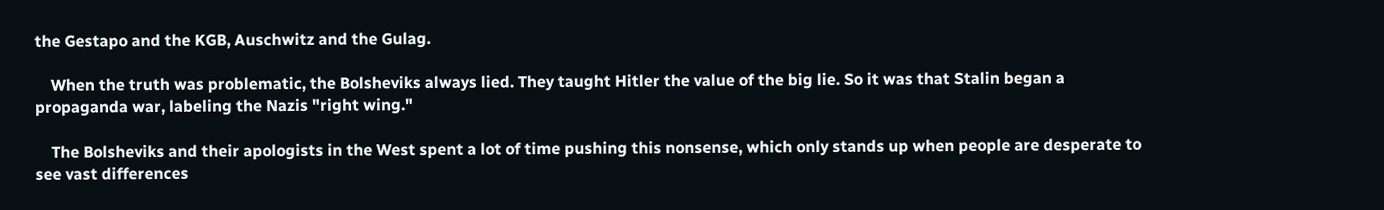the Gestapo and the KGB, Auschwitz and the Gulag.

    When the truth was problematic, the Bolsheviks always lied. They taught Hitler the value of the big lie. So it was that Stalin began a propaganda war, labeling the Nazis "right wing."

    The Bolsheviks and their apologists in the West spent a lot of time pushing this nonsense, which only stands up when people are desperate to see vast differences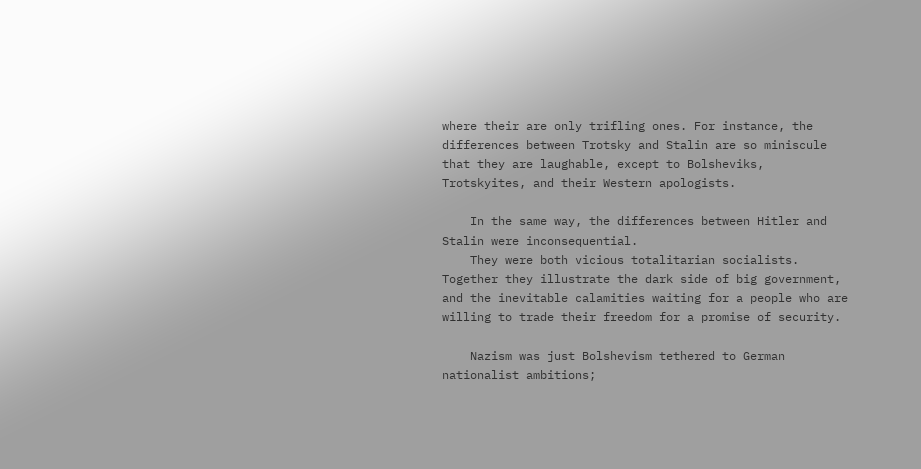where their are only trifling ones. For instance, the differences between Trotsky and Stalin are so miniscule that they are laughable, except to Bolsheviks, Trotskyites, and their Western apologists.

    In the same way, the differences between Hitler and Stalin were inconsequential.
    They were both vicious totalitarian socialists. Together they illustrate the dark side of big government, and the inevitable calamities waiting for a people who are willing to trade their freedom for a promise of security.

    Nazism was just Bolshevism tethered to German nationalist ambitions;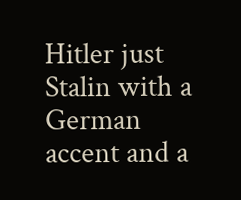Hitler just Stalin with a German accent and a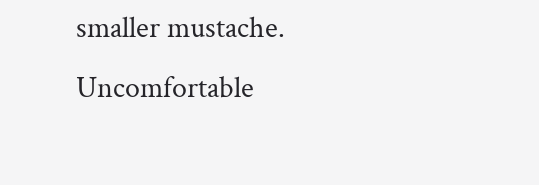smaller mustache. Uncomfortable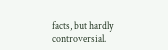facts, but hardly controversial.